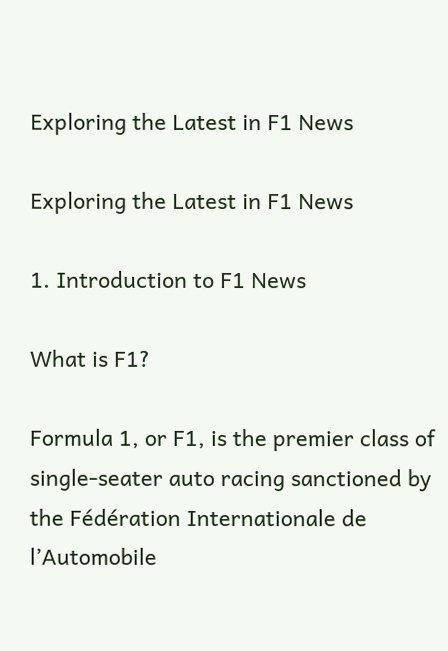Exploring the Latest in F1 News

Exploring the Latest in F1 News

1. Introduction to F1 News

What is F1?

Formula 1, or F1, is the premier class of single-seater auto racing sanctioned by the Fédération Internationale de l’Automobile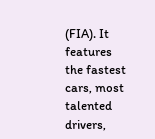(FIA). It features the fastest cars, most talented drivers,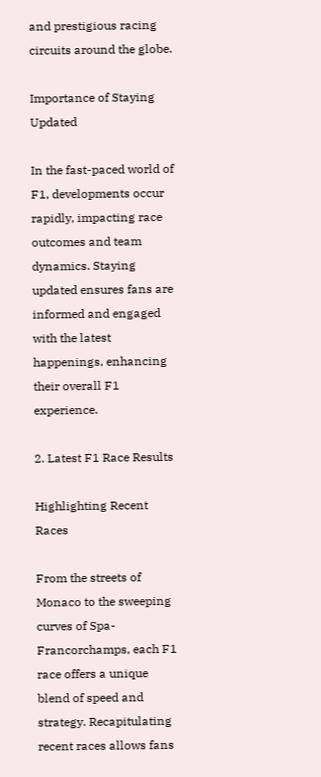and prestigious racing circuits around the globe.

Importance of Staying Updated

In the fast-paced world of F1, developments occur rapidly, impacting race outcomes and team dynamics. Staying updated ensures fans are informed and engaged with the latest happenings, enhancing their overall F1 experience.

2. Latest F1 Race Results

Highlighting Recent Races

From the streets of Monaco to the sweeping curves of Spa-Francorchamps, each F1 race offers a unique blend of speed and strategy. Recapitulating recent races allows fans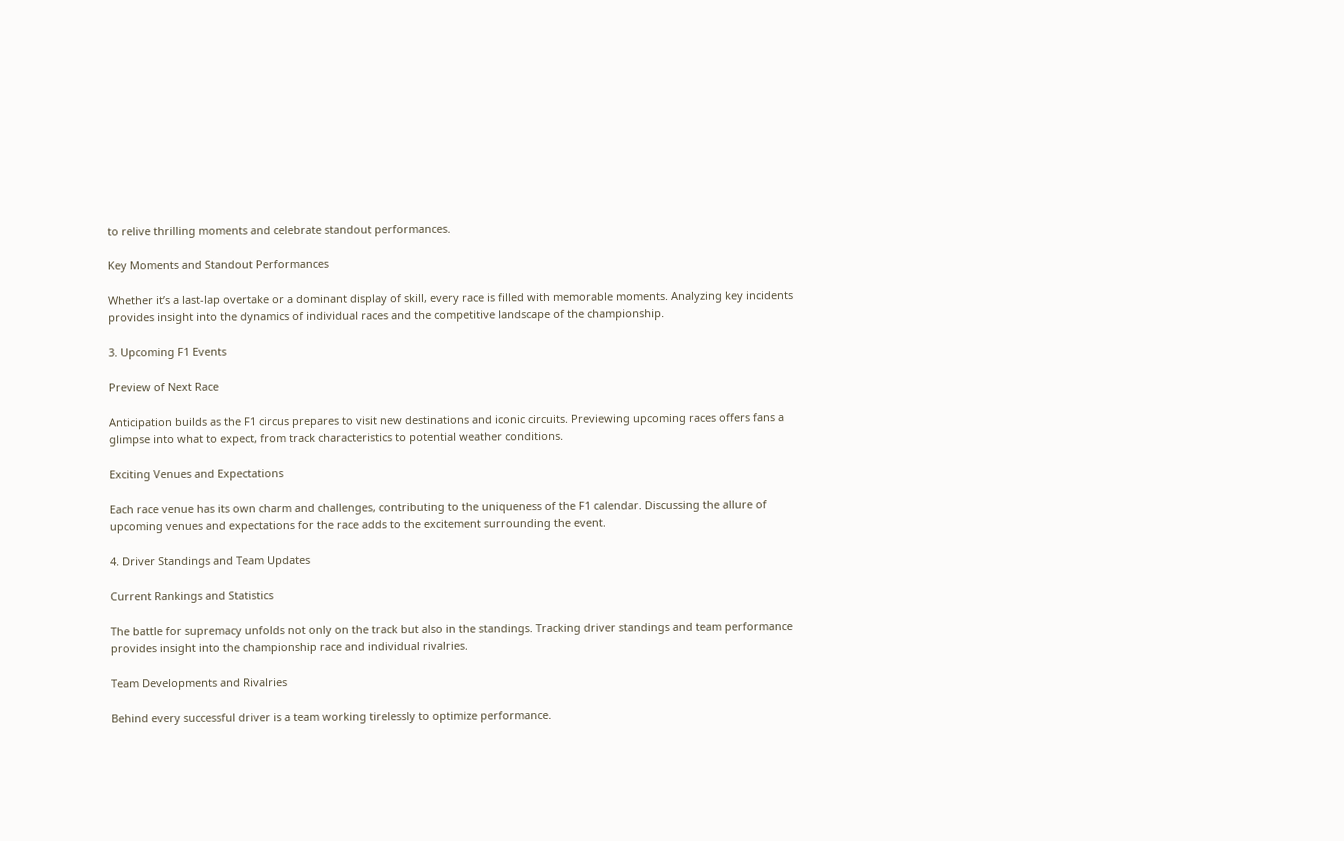to relive thrilling moments and celebrate standout performances.

Key Moments and Standout Performances

Whether it’s a last-lap overtake or a dominant display of skill, every race is filled with memorable moments. Analyzing key incidents provides insight into the dynamics of individual races and the competitive landscape of the championship.

3. Upcoming F1 Events

Preview of Next Race

Anticipation builds as the F1 circus prepares to visit new destinations and iconic circuits. Previewing upcoming races offers fans a glimpse into what to expect, from track characteristics to potential weather conditions.

Exciting Venues and Expectations

Each race venue has its own charm and challenges, contributing to the uniqueness of the F1 calendar. Discussing the allure of upcoming venues and expectations for the race adds to the excitement surrounding the event.

4. Driver Standings and Team Updates

Current Rankings and Statistics

The battle for supremacy unfolds not only on the track but also in the standings. Tracking driver standings and team performance provides insight into the championship race and individual rivalries.

Team Developments and Rivalries

Behind every successful driver is a team working tirelessly to optimize performance.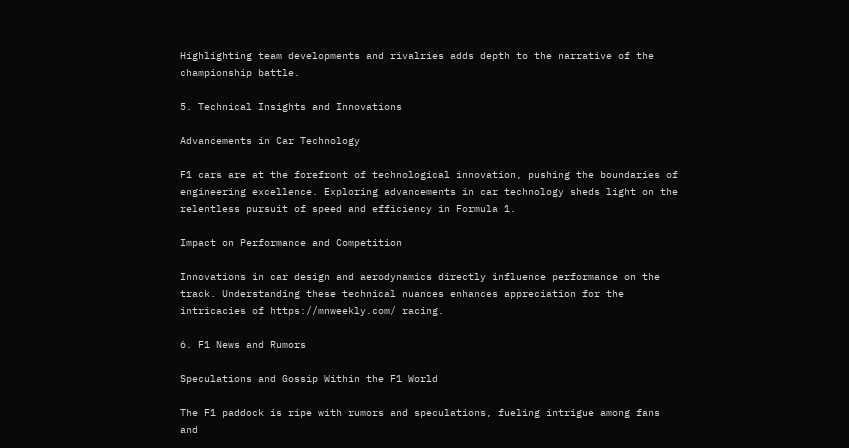Highlighting team developments and rivalries adds depth to the narrative of the championship battle.

5. Technical Insights and Innovations

Advancements in Car Technology

F1 cars are at the forefront of technological innovation, pushing the boundaries of engineering excellence. Exploring advancements in car technology sheds light on the relentless pursuit of speed and efficiency in Formula 1.

Impact on Performance and Competition

Innovations in car design and aerodynamics directly influence performance on the track. Understanding these technical nuances enhances appreciation for the intricacies of https://mnweekly.com/ racing.

6. F1 News and Rumors

Speculations and Gossip Within the F1 World

The F1 paddock is ripe with rumors and speculations, fueling intrigue among fans and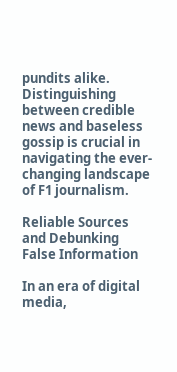pundits alike. Distinguishing between credible news and baseless gossip is crucial in navigating the ever-changing landscape of F1 journalism.

Reliable Sources and Debunking False Information

In an era of digital media,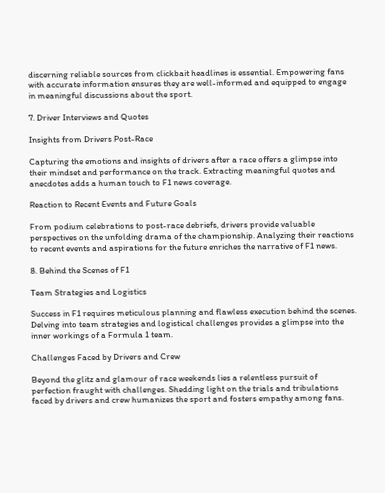discerning reliable sources from clickbait headlines is essential. Empowering fans with accurate information ensures they are well-informed and equipped to engage in meaningful discussions about the sport.

7. Driver Interviews and Quotes

Insights from Drivers Post-Race

Capturing the emotions and insights of drivers after a race offers a glimpse into their mindset and performance on the track. Extracting meaningful quotes and anecdotes adds a human touch to F1 news coverage.

Reaction to Recent Events and Future Goals

From podium celebrations to post-race debriefs, drivers provide valuable perspectives on the unfolding drama of the championship. Analyzing their reactions to recent events and aspirations for the future enriches the narrative of F1 news.

8. Behind the Scenes of F1

Team Strategies and Logistics

Success in F1 requires meticulous planning and flawless execution behind the scenes. Delving into team strategies and logistical challenges provides a glimpse into the inner workings of a Formula 1 team.

Challenges Faced by Drivers and Crew

Beyond the glitz and glamour of race weekends lies a relentless pursuit of perfection fraught with challenges. Shedding light on the trials and tribulations faced by drivers and crew humanizes the sport and fosters empathy among fans.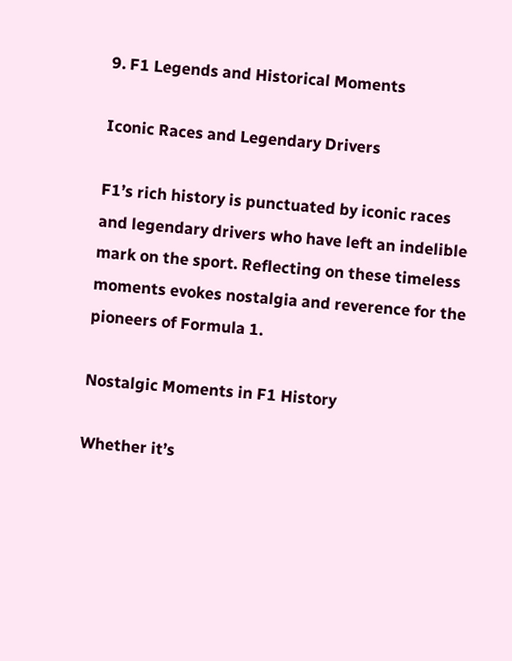9. F1 Legends and Historical Moments

Iconic Races and Legendary Drivers

F1’s rich history is punctuated by iconic races and legendary drivers who have left an indelible mark on the sport. Reflecting on these timeless moments evokes nostalgia and reverence for the pioneers of Formula 1.

Nostalgic Moments in F1 History

Whether it’s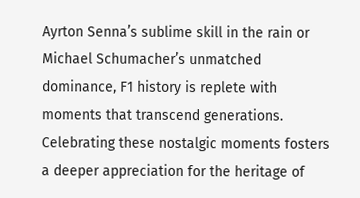Ayrton Senna’s sublime skill in the rain or Michael Schumacher’s unmatched dominance, F1 history is replete with moments that transcend generations. Celebrating these nostalgic moments fosters a deeper appreciation for the heritage of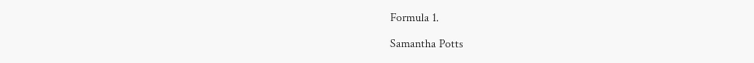Formula 1.

Samantha Potts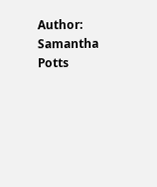Author: Samantha Potts